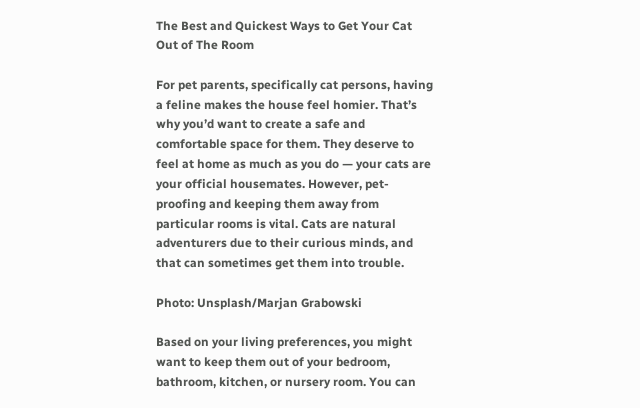The Best and Quickest Ways to Get Your Cat Out of The Room

For pet parents, specifically cat persons, having a feline makes the house feel homier. That’s why you’d want to create a safe and comfortable space for them. They deserve to feel at home as much as you do — your cats are your official housemates. However, pet-proofing and keeping them away from particular rooms is vital. Cats are natural adventurers due to their curious minds, and that can sometimes get them into trouble.

Photo: Unsplash/Marjan Grabowski

Based on your living preferences, you might want to keep them out of your bedroom, bathroom, kitchen, or nursery room. You can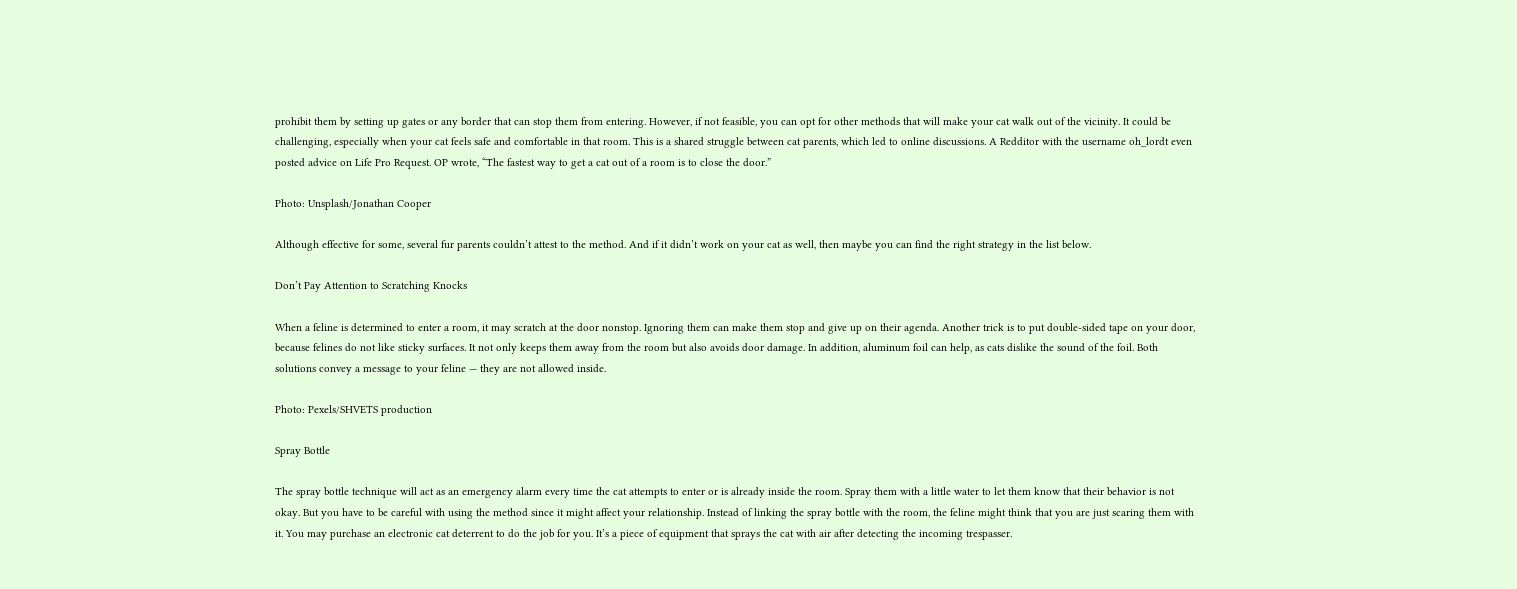prohibit them by setting up gates or any border that can stop them from entering. However, if not feasible, you can opt for other methods that will make your cat walk out of the vicinity. It could be challenging, especially when your cat feels safe and comfortable in that room. This is a shared struggle between cat parents, which led to online discussions. A Redditor with the username oh_lordt even posted advice on Life Pro Request. OP wrote, “The fastest way to get a cat out of a room is to close the door.”

Photo: Unsplash/Jonathan Cooper

Although effective for some, several fur parents couldn’t attest to the method. And if it didn’t work on your cat as well, then maybe you can find the right strategy in the list below.

Don’t Pay Attention to Scratching Knocks

When a feline is determined to enter a room, it may scratch at the door nonstop. Ignoring them can make them stop and give up on their agenda. Another trick is to put double-sided tape on your door, because felines do not like sticky surfaces. It not only keeps them away from the room but also avoids door damage. In addition, aluminum foil can help, as cats dislike the sound of the foil. Both solutions convey a message to your feline — they are not allowed inside.

Photo: Pexels/SHVETS production

Spray Bottle

The spray bottle technique will act as an emergency alarm every time the cat attempts to enter or is already inside the room. Spray them with a little water to let them know that their behavior is not okay. But you have to be careful with using the method since it might affect your relationship. Instead of linking the spray bottle with the room, the feline might think that you are just scaring them with it. You may purchase an electronic cat deterrent to do the job for you. It’s a piece of equipment that sprays the cat with air after detecting the incoming trespasser.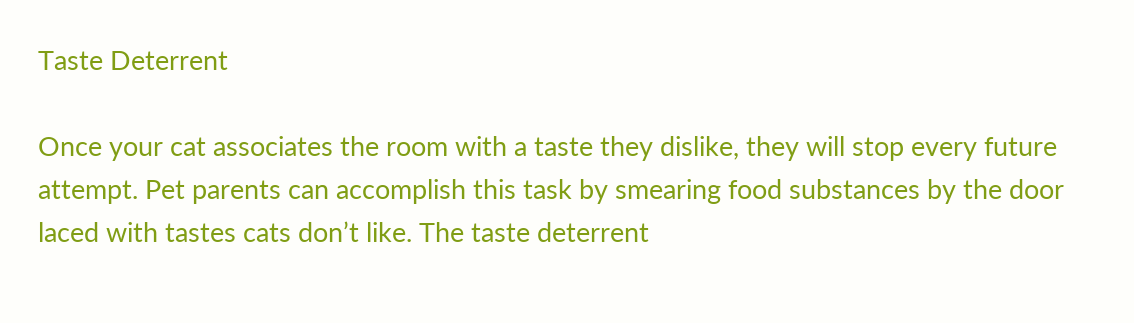Taste Deterrent

Once your cat associates the room with a taste they dislike, they will stop every future attempt. Pet parents can accomplish this task by smearing food substances by the door laced with tastes cats don’t like. The taste deterrent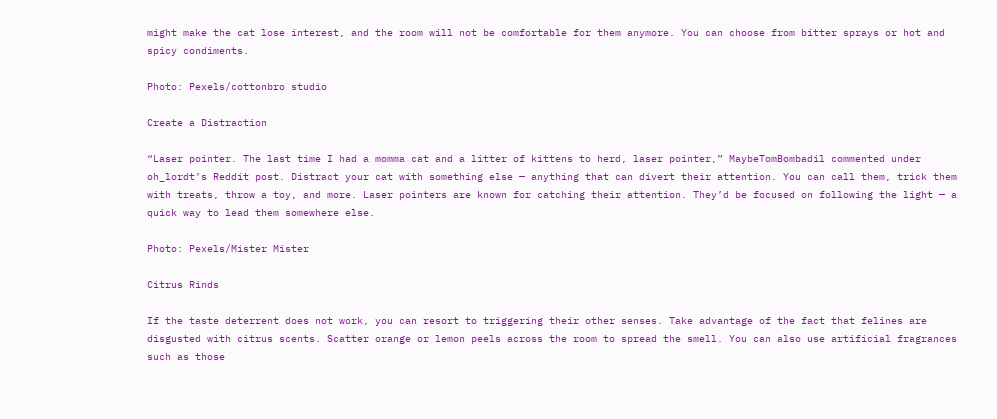might make the cat lose interest, and the room will not be comfortable for them anymore. You can choose from bitter sprays or hot and spicy condiments.

Photo: Pexels/cottonbro studio

Create a Distraction

“Laser pointer. The last time I had a momma cat and a litter of kittens to herd, laser pointer,” MaybeTomBombadil commented under oh_lordt’s Reddit post. Distract your cat with something else — anything that can divert their attention. You can call them, trick them with treats, throw a toy, and more. Laser pointers are known for catching their attention. They’d be focused on following the light — a quick way to lead them somewhere else.

Photo: Pexels/Mister Mister

Citrus Rinds

If the taste deterrent does not work, you can resort to triggering their other senses. Take advantage of the fact that felines are disgusted with citrus scents. Scatter orange or lemon peels across the room to spread the smell. You can also use artificial fragrances such as those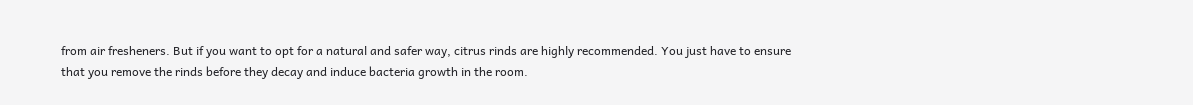from air fresheners. But if you want to opt for a natural and safer way, citrus rinds are highly recommended. You just have to ensure that you remove the rinds before they decay and induce bacteria growth in the room.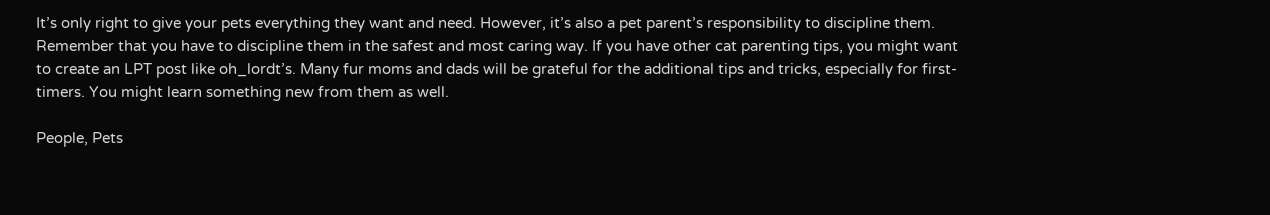It’s only right to give your pets everything they want and need. However, it’s also a pet parent’s responsibility to discipline them. Remember that you have to discipline them in the safest and most caring way. If you have other cat parenting tips, you might want to create an LPT post like oh_lordt’s. Many fur moms and dads will be grateful for the additional tips and tricks, especially for first-timers. You might learn something new from them as well.

People, Pets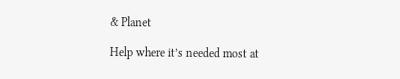& Planet

Help where it’s needed most at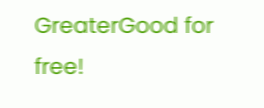GreaterGood for free!